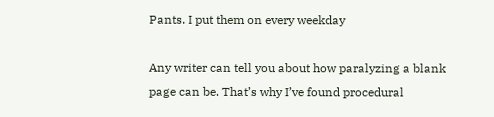Pants. I put them on every weekday

Any writer can tell you about how paralyzing a blank page can be. That’s why I’ve found procedural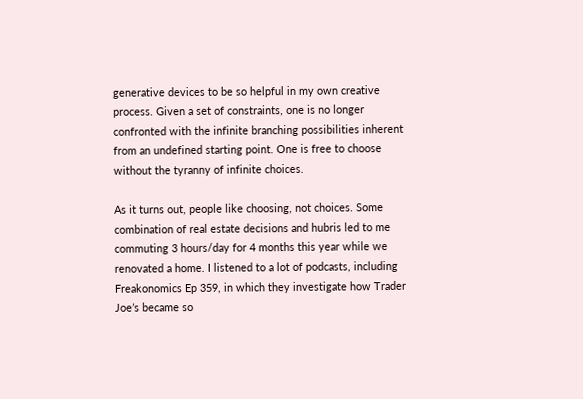generative devices to be so helpful in my own creative process. Given a set of constraints, one is no longer confronted with the infinite branching possibilities inherent from an undefined starting point. One is free to choose without the tyranny of infinite choices.

As it turns out, people like choosing, not choices. Some combination of real estate decisions and hubris led to me commuting 3 hours/day for 4 months this year while we renovated a home. I listened to a lot of podcasts, including Freakonomics Ep 359, in which they investigate how Trader Joe’s became so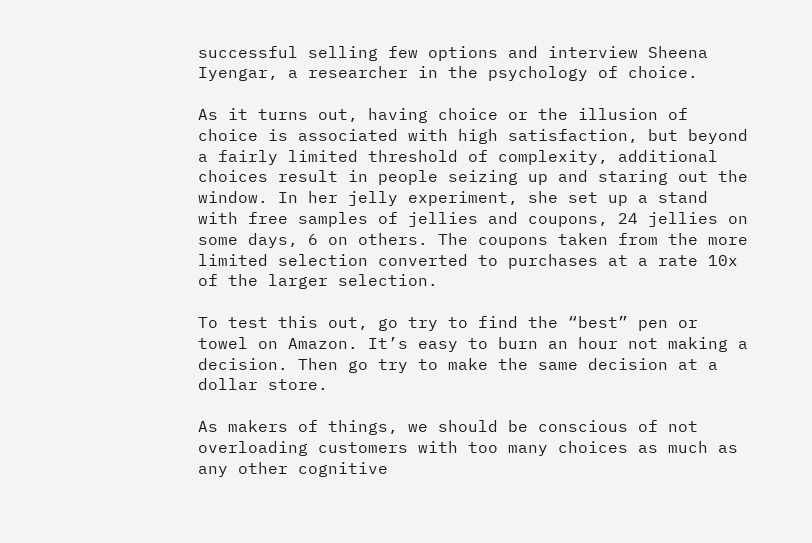successful selling few options and interview Sheena Iyengar, a researcher in the psychology of choice.

As it turns out, having choice or the illusion of choice is associated with high satisfaction, but beyond a fairly limited threshold of complexity, additional choices result in people seizing up and staring out the window. In her jelly experiment, she set up a stand with free samples of jellies and coupons, 24 jellies on some days, 6 on others. The coupons taken from the more limited selection converted to purchases at a rate 10x of the larger selection.

To test this out, go try to find the “best” pen or towel on Amazon. It’s easy to burn an hour not making a decision. Then go try to make the same decision at a dollar store.

As makers of things, we should be conscious of not overloading customers with too many choices as much as any other cognitive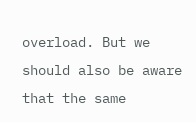overload. But we should also be aware that the same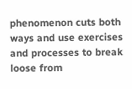phenomenon cuts both ways and use exercises and processes to break loose from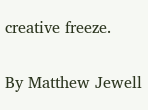creative freeze.

By Matthew Jewell